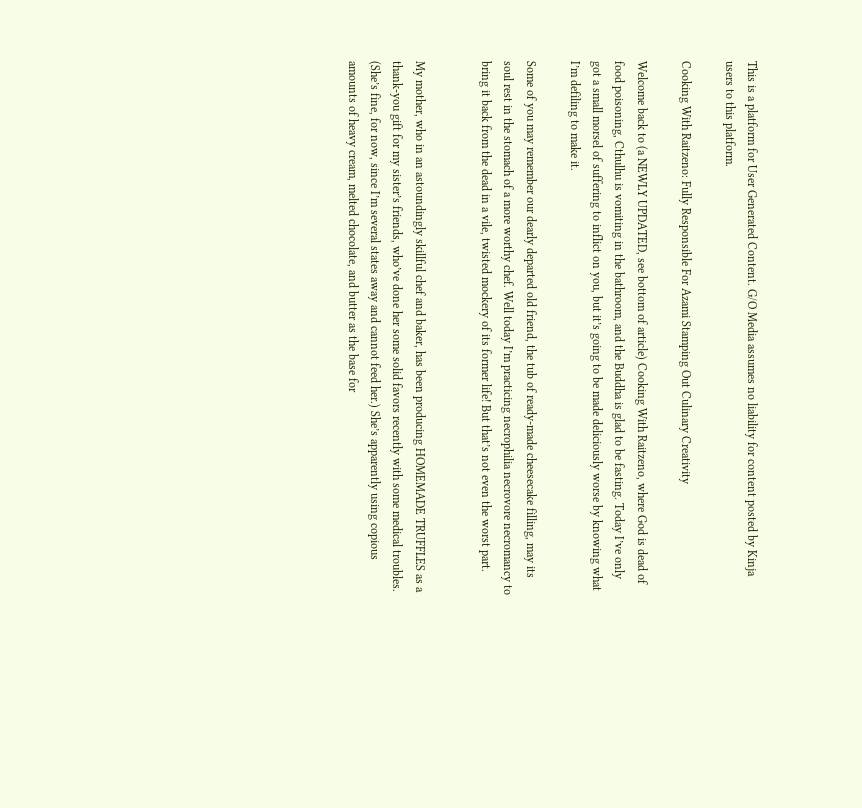This is a platform for User Generated Content. G/O Media assumes no liability for content posted by Kinja users to this platform.

Cooking With Raitzeno: Fully Responsible For Azami Stamping Out Culinary Creativity

Welcome back to (a NEWLY UPDATED, see bottom of article) Cooking With Raitzeno, where God is dead of food poisoning, Cthulhu is vomiting in the bathroom, and the Buddha is glad to be fasting. Today I’ve only got a small morsel of suffering to inflict on you, but it’s going to be made deliciously worse by knowing what I’m defiling to make it.

Some of you may remember our dearly departed old friend, the tub of ready-made cheesecake filling, may its soul rest in the stomach of a more worthy chef. Well today I’m practicing necrophilia necrovore necromancy to bring it back from the dead in a vile, twisted mockery of its former life! But that’s not even the worst part.


My mother, who in an astoundingly skillful chef and baker, has been producing HOMEMADE TRUFFLES as a thank-you gift for my sister’s friends, who’ve done her some solid favors recently with some medical troubles. (She’s fine, for now, since I’m several states away and cannot feed her.) She’s apparently using copious amounts of heavy cream, melted chocolate, and butter as the base for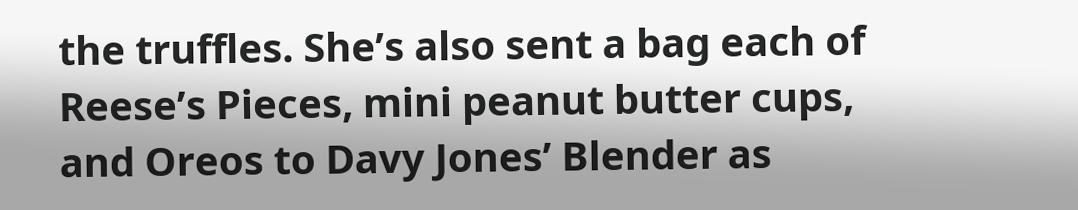the truffles. She’s also sent a bag each of Reese’s Pieces, mini peanut butter cups, and Oreos to Davy Jones’ Blender as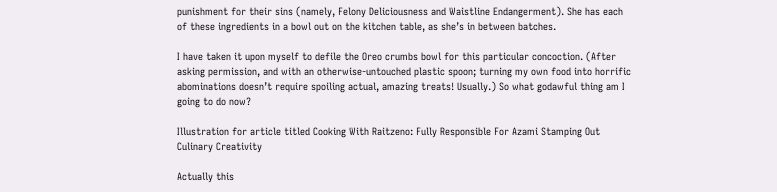punishment for their sins (namely, Felony Deliciousness and Waistline Endangerment). She has each of these ingredients in a bowl out on the kitchen table, as she’s in between batches.

I have taken it upon myself to defile the Oreo crumbs bowl for this particular concoction. (After asking permission, and with an otherwise-untouched plastic spoon; turning my own food into horrific abominations doesn’t require spoiling actual, amazing treats! Usually.) So what godawful thing am I going to do now?

Illustration for article titled Cooking With Raitzeno: Fully Responsible For Azami Stamping Out Culinary Creativity

Actually this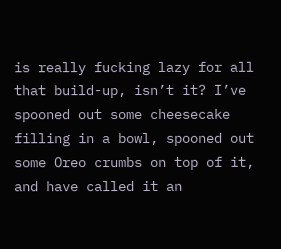is really fucking lazy for all that build-up, isn’t it? I’ve spooned out some cheesecake filling in a bowl, spooned out some Oreo crumbs on top of it, and have called it an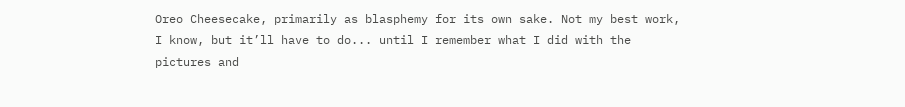Oreo Cheesecake, primarily as blasphemy for its own sake. Not my best work, I know, but it’ll have to do... until I remember what I did with the pictures and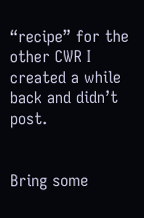“recipe” for the other CWR I created a while back and didn’t post.


Bring some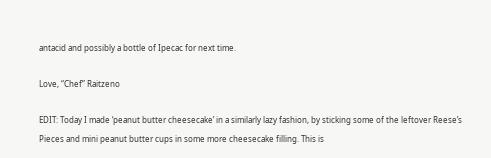antacid and possibly a bottle of Ipecac for next time.

Love, “Chef” Raitzeno

EDIT: Today I made ‘peanut butter cheesecake’ in a similarly lazy fashion, by sticking some of the leftover Reese’s Pieces and mini peanut butter cups in some more cheesecake filling. This is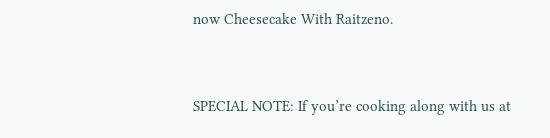now Cheesecake With Raitzeno.


SPECIAL NOTE: If you’re cooking along with us at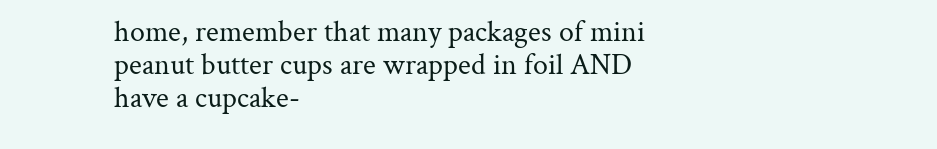home, remember that many packages of mini peanut butter cups are wrapped in foil AND have a cupcake-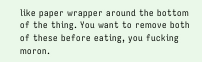like paper wrapper around the bottom of the thing. You want to remove both of these before eating, you fucking moron.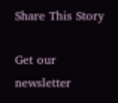Share This Story

Get our newsletter